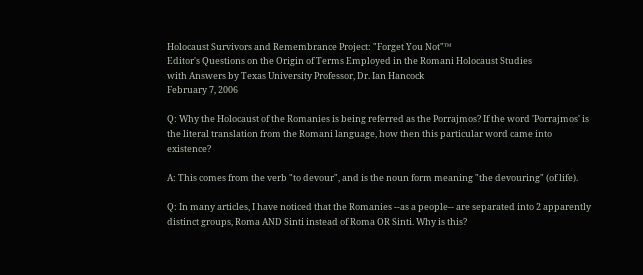Holocaust Survivors and Remembrance Project: "Forget You Not"™
Editor's Questions on the Origin of Terms Employed in the Romani Holocaust Studies
with Answers by Texas University Professor, Dr. Ian Hancock
February 7, 2006

Q: Why the Holocaust of the Romanies is being referred as the Porrajmos? If the word 'Porrajmos' is the literal translation from the Romani language, how then this particular word came into existence?

A: This comes from the verb "to devour", and is the noun form meaning "the devouring" (of life).

Q: In many articles, I have noticed that the Romanies --as a people-- are separated into 2 apparently distinct groups, Roma AND Sinti instead of Roma OR Sinti. Why is this?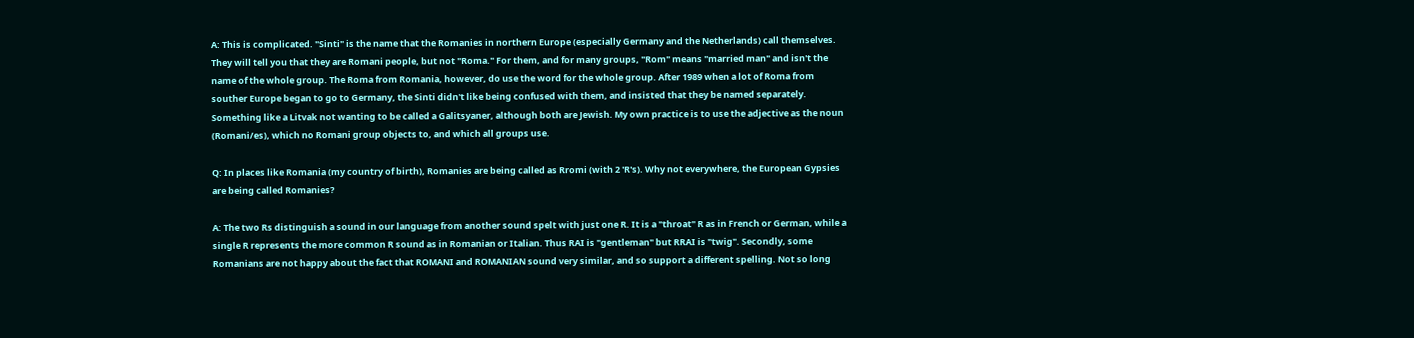A: This is complicated. "Sinti" is the name that the Romanies in northern Europe (especially Germany and the Netherlands) call themselves. They will tell you that they are Romani people, but not "Roma." For them, and for many groups, "Rom" means "married man" and isn't the name of the whole group. The Roma from Romania, however, do use the word for the whole group. After 1989 when a lot of Roma from souther Europe began to go to Germany, the Sinti didn't like being confused with them, and insisted that they be named separately. Something like a Litvak not wanting to be called a Galitsyaner, although both are Jewish. My own practice is to use the adjective as the noun (Romani/es), which no Romani group objects to, and which all groups use.

Q: In places like Romania (my country of birth), Romanies are being called as Rromi (with 2 'R's). Why not everywhere, the European Gypsies are being called Romanies?

A: The two Rs distinguish a sound in our language from another sound spelt with just one R. It is a "throat" R as in French or German, while a single R represents the more common R sound as in Romanian or Italian. Thus RAI is "gentleman" but RRAI is "twig". Secondly, some Romanians are not happy about the fact that ROMANI and ROMANIAN sound very similar, and so support a different spelling. Not so long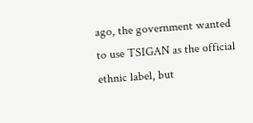ago, the government wanted to use TSIGAN as the official ethnic label, but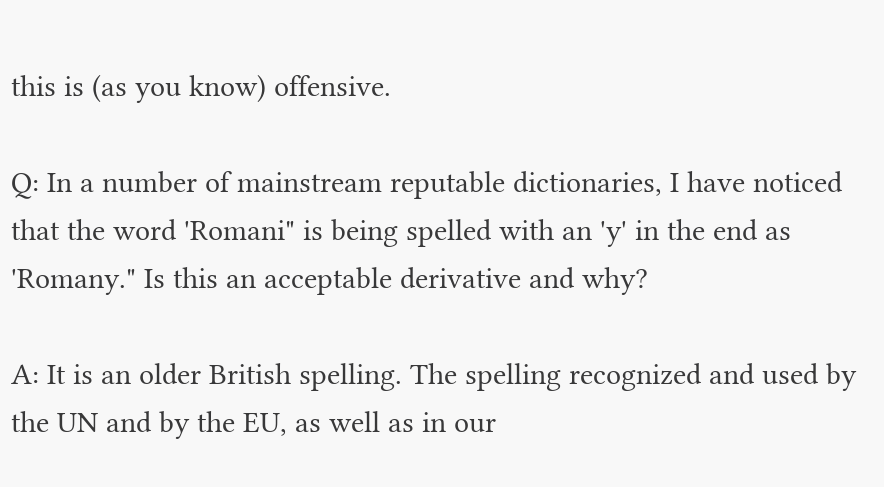this is (as you know) offensive.

Q: In a number of mainstream reputable dictionaries, I have noticed that the word 'Romani" is being spelled with an 'y' in the end as 'Romany." Is this an acceptable derivative and why?

A: It is an older British spelling. The spelling recognized and used by the UN and by the EU, as well as in our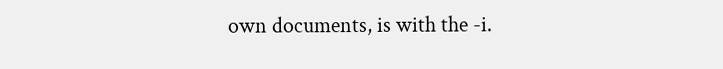own documents, is with the -i.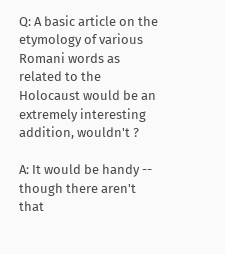Q: A basic article on the etymology of various Romani words as related to the Holocaust would be an extremely interesting addition, wouldn't ?

A: It would be handy -- though there aren't that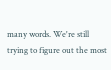many words. We're still trying to figure out the most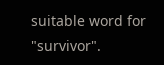suitable word for "survivor".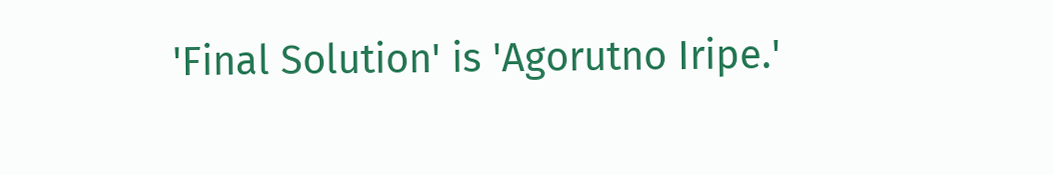'Final Solution' is 'Agorutno Iripe.'